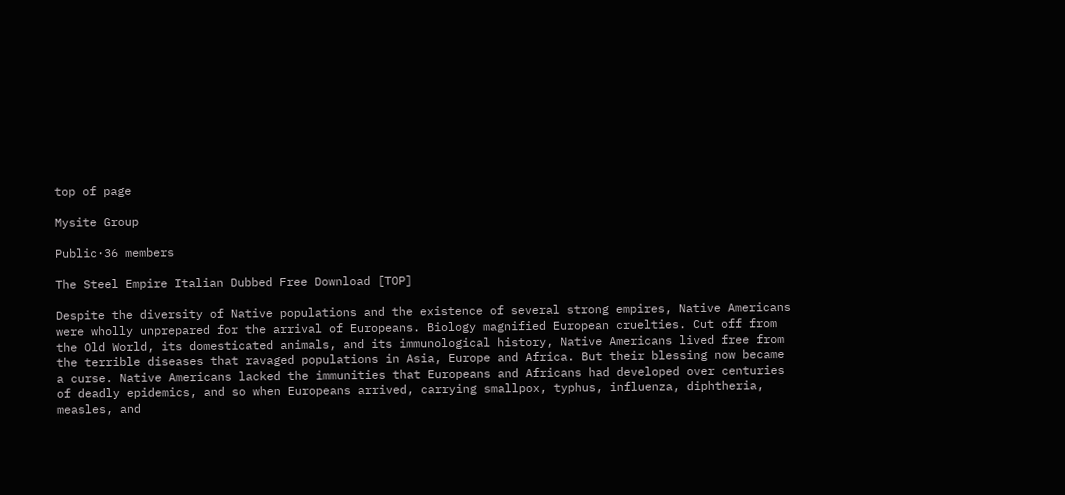top of page

Mysite Group

Public·36 members

The Steel Empire Italian Dubbed Free Download [TOP]

Despite the diversity of Native populations and the existence of several strong empires, Native Americans were wholly unprepared for the arrival of Europeans. Biology magnified European cruelties. Cut off from the Old World, its domesticated animals, and its immunological history, Native Americans lived free from the terrible diseases that ravaged populations in Asia, Europe and Africa. But their blessing now became a curse. Native Americans lacked the immunities that Europeans and Africans had developed over centuries of deadly epidemics, and so when Europeans arrived, carrying smallpox, typhus, influenza, diphtheria, measles, and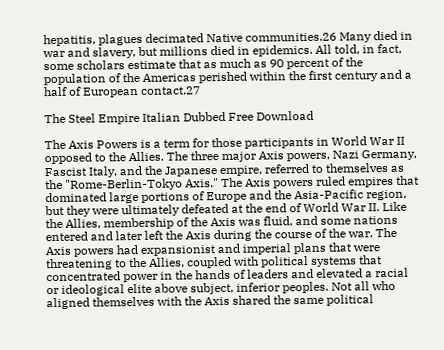hepatitis, plagues decimated Native communities.26 Many died in war and slavery, but millions died in epidemics. All told, in fact, some scholars estimate that as much as 90 percent of the population of the Americas perished within the first century and a half of European contact.27

The Steel Empire Italian Dubbed Free Download

The Axis Powers is a term for those participants in World War II opposed to the Allies. The three major Axis powers, Nazi Germany, Fascist Italy, and the Japanese empire, referred to themselves as the "Rome-Berlin-Tokyo Axis." The Axis powers ruled empires that dominated large portions of Europe and the Asia-Pacific region, but they were ultimately defeated at the end of World War II. Like the Allies, membership of the Axis was fluid, and some nations entered and later left the Axis during the course of the war. The Axis powers had expansionist and imperial plans that were threatening to the Allies, coupled with political systems that concentrated power in the hands of leaders and elevated a racial or ideological elite above subject, inferior peoples. Not all who aligned themselves with the Axis shared the same political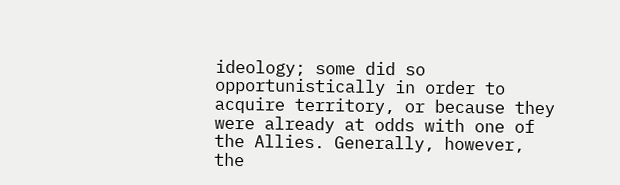ideology; some did so opportunistically in order to acquire territory, or because they were already at odds with one of the Allies. Generally, however, the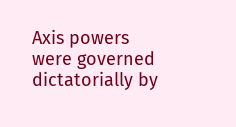Axis powers were governed dictatorially by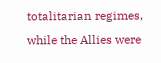totalitarian regimes, while the Allies were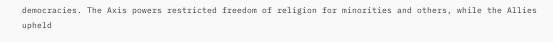democracies. The Axis powers restricted freedom of religion for minorities and others, while the Allies upheld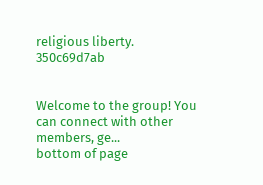religious liberty. 350c69d7ab


Welcome to the group! You can connect with other members, ge...
bottom of page